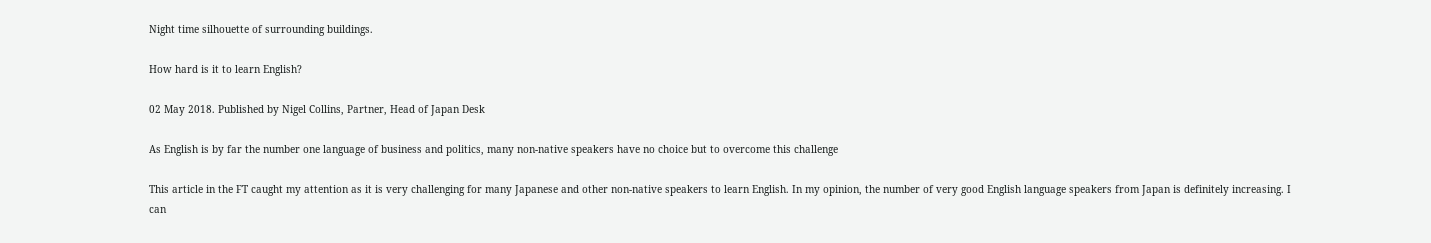Night time silhouette of surrounding buildings.

How hard is it to learn English?

02 May 2018. Published by Nigel Collins, Partner, Head of Japan Desk

As English is by far the number one language of business and politics, many non-native speakers have no choice but to overcome this challenge

This article in the FT caught my attention as it is very challenging for many Japanese and other non-native speakers to learn English. In my opinion, the number of very good English language speakers from Japan is definitely increasing. I can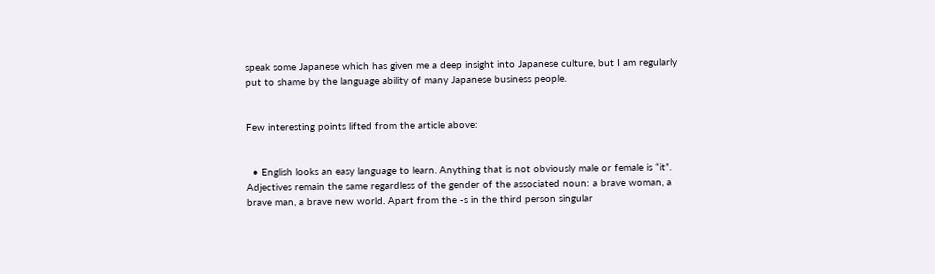speak some Japanese which has given me a deep insight into Japanese culture, but I am regularly put to shame by the language ability of many Japanese business people.


Few interesting points lifted from the article above:


  • English looks an easy language to learn. Anything that is not obviously male or female is “it”. Adjectives remain the same regardless of the gender of the associated noun: a brave woman, a brave man, a brave new world. Apart from the -s in the third person singular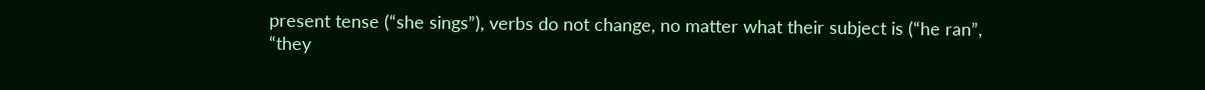present tense (“she sings”), verbs do not change, no matter what their subject is (“he ran”, “they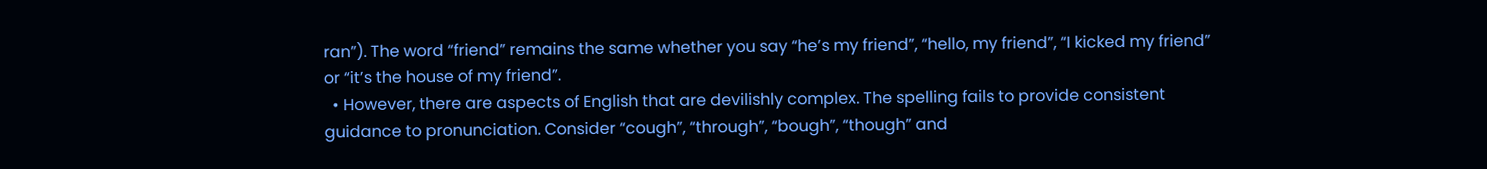ran”). The word “friend” remains the same whether you say “he’s my friend”, “hello, my friend”, “I kicked my friend” or “it’s the house of my friend”.
  • However, there are aspects of English that are devilishly complex. The spelling fails to provide consistent guidance to pronunciation. Consider “cough”, “through”, “bough”, “though” and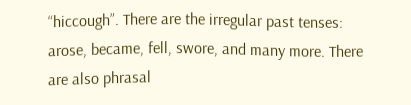“hiccough”. There are the irregular past tenses: arose, became, fell, swore, and many more. There are also phrasal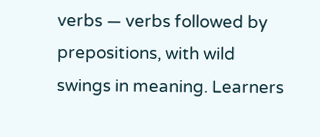verbs — verbs followed by prepositions, with wild swings in meaning. Learners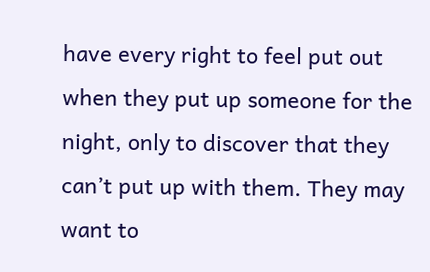have every right to feel put out when they put up someone for the night, only to discover that they can’t put up with them. They may want to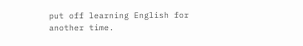put off learning English for another time.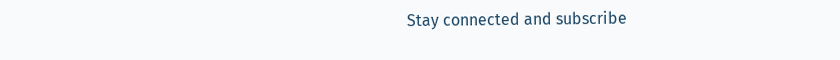Stay connected and subscribe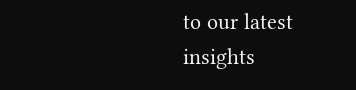to our latest insights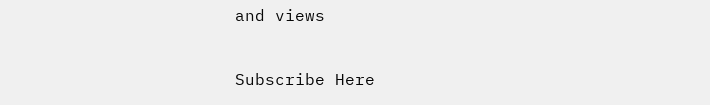and views

Subscribe Here